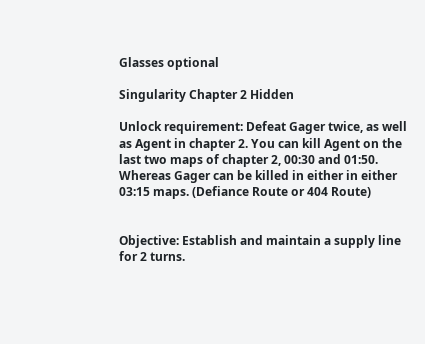Glasses optional

Singularity Chapter 2 Hidden

Unlock requirement: Defeat Gager twice, as well as Agent in chapter 2. You can kill Agent on the last two maps of chapter 2, 00:30 and 01:50. Whereas Gager can be killed in either in either 03:15 maps. (Defiance Route or 404 Route)


Objective: Establish and maintain a supply line for 2 turns.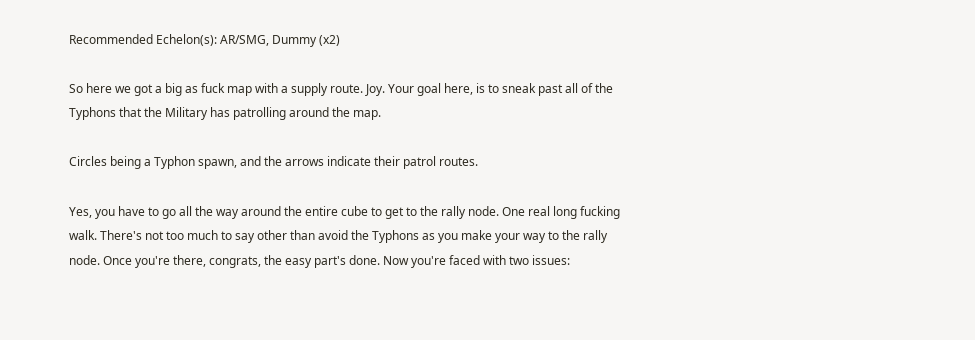Recommended Echelon(s): AR/SMG, Dummy (x2)

So here we got a big as fuck map with a supply route. Joy. Your goal here, is to sneak past all of the Typhons that the Military has patrolling around the map.

Circles being a Typhon spawn, and the arrows indicate their patrol routes.

Yes, you have to go all the way around the entire cube to get to the rally node. One real long fucking walk. There's not too much to say other than avoid the Typhons as you make your way to the rally node. Once you're there, congrats, the easy part's done. Now you're faced with two issues: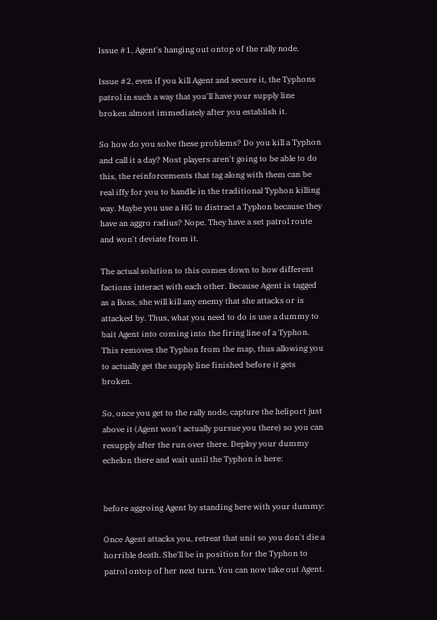Issue #1, Agent's hanging out ontop of the rally node.

Issue #2, even if you kill Agent and secure it, the Typhons patrol in such a way that you'll have your supply line broken almost immediately after you establish it.

So how do you solve these problems? Do you kill a Typhon and call it a day? Most players aren't going to be able to do this, the reinforcements that tag along with them can be real iffy for you to handle in the traditional Typhon killing way. Maybe you use a HG to distract a Typhon because they have an aggro radius? Nope. They have a set patrol route and won't deviate from it.

The actual solution to this comes down to how different factions interact with each other. Because Agent is tagged as a Boss, she will kill any enemy that she attacks or is attacked by. Thus, what you need to do is use a dummy to bait Agent into coming into the firing line of a Typhon. This removes the Typhon from the map, thus allowing you to actually get the supply line finished before it gets broken.

So, once you get to the rally node, capture the heliport just above it (Agent won't actually pursue you there) so you can resupply after the run over there. Deploy your dummy echelon there and wait until the Typhon is here:


before aggroing Agent by standing here with your dummy:

Once Agent attacks you, retreat that unit so you don't die a horrible death. She'll be in position for the Typhon to patrol ontop of her next turn. You can now take out Agent.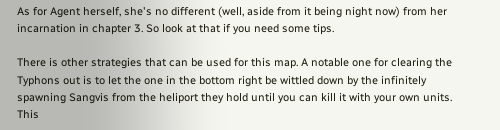As for Agent herself, she's no different (well, aside from it being night now) from her incarnation in chapter 3. So look at that if you need some tips.

There is other strategies that can be used for this map. A notable one for clearing the Typhons out is to let the one in the bottom right be wittled down by the infinitely spawning Sangvis from the heliport they hold until you can kill it with your own units. This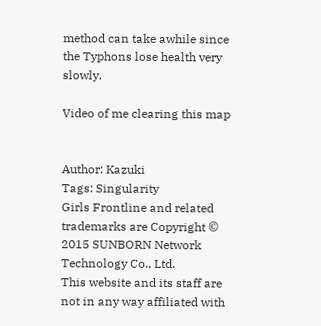method can take awhile since the Typhons lose health very slowly.

Video of me clearing this map


Author: Kazuki
Tags: Singularity
Girls Frontline and related trademarks are Copyright © 2015 SUNBORN Network Technology Co., Ltd.
This website and its staff are not in any way affiliated with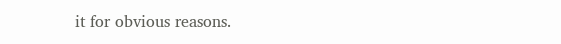it for obvious reasons.